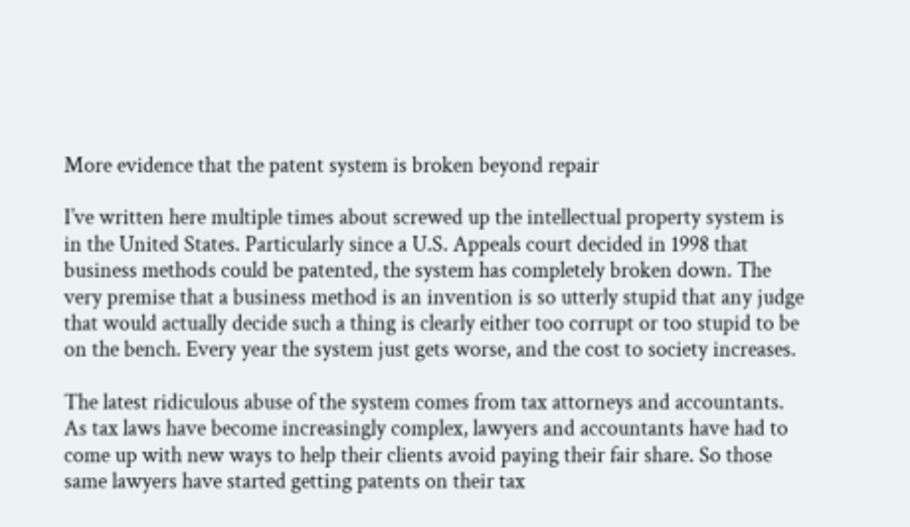More evidence that the patent system is broken beyond repair

I’ve written here multiple times about screwed up the intellectual property system is in the United States. Particularly since a U.S. Appeals court decided in 1998 that business methods could be patented, the system has completely broken down. The very premise that a business method is an invention is so utterly stupid that any judge that would actually decide such a thing is clearly either too corrupt or too stupid to be on the bench. Every year the system just gets worse, and the cost to society increases.

The latest ridiculous abuse of the system comes from tax attorneys and accountants. As tax laws have become increasingly complex, lawyers and accountants have had to come up with new ways to help their clients avoid paying their fair share. So those same lawyers have started getting patents on their tax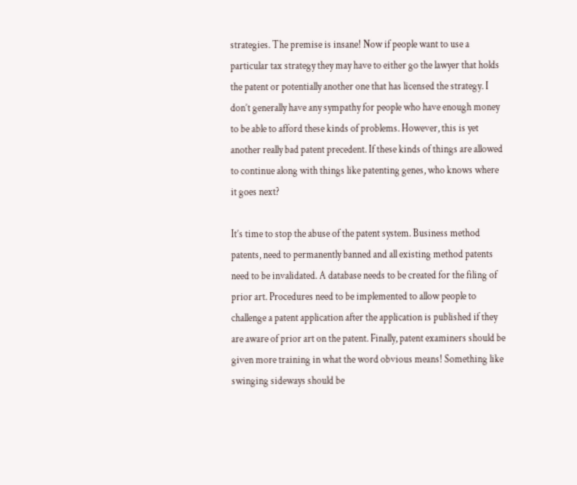strategies. The premise is insane! Now if people want to use a particular tax strategy they may have to either go the lawyer that holds the patent or potentially another one that has licensed the strategy. I don’t generally have any sympathy for people who have enough money to be able to afford these kinds of problems. However, this is yet another really bad patent precedent. If these kinds of things are allowed to continue along with things like patenting genes, who knows where it goes next?

It’s time to stop the abuse of the patent system. Business method patents, need to permanently banned and all existing method patents need to be invalidated. A database needs to be created for the filing of prior art. Procedures need to be implemented to allow people to challenge a patent application after the application is published if they are aware of prior art on the patent. Finally, patent examiners should be given more training in what the word obvious means! Something like swinging sideways should be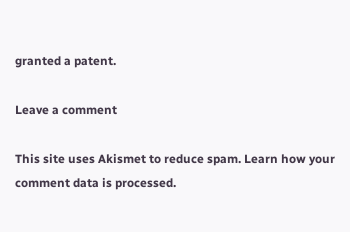granted a patent.

Leave a comment

This site uses Akismet to reduce spam. Learn how your comment data is processed.